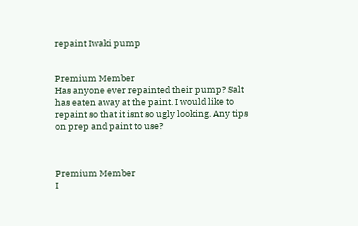repaint Iwaki pump


Premium Member
Has anyone ever repainted their pump? Salt has eaten away at the paint. I would like to repaint so that it isnt so ugly looking. Any tips on prep and paint to use?



Premium Member
I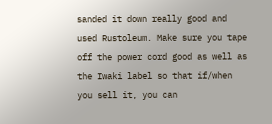sanded it down really good and used Rustoleum. Make sure you tape off the power cord good as well as the Iwaki label so that if/when you sell it, you can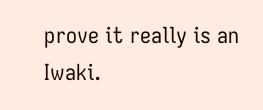prove it really is an Iwaki.